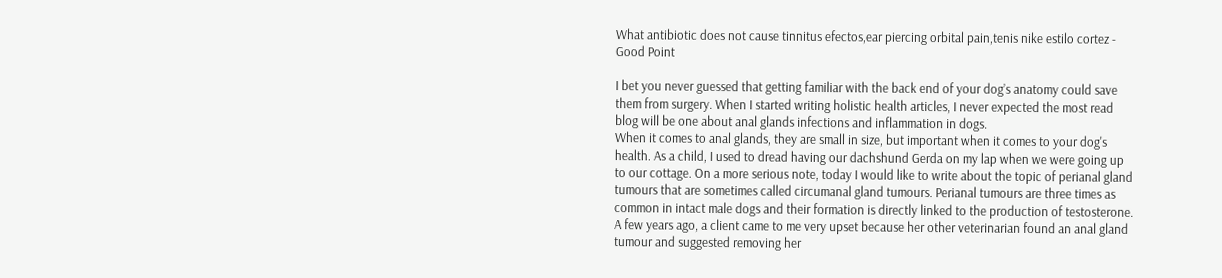What antibiotic does not cause tinnitus efectos,ear piercing orbital pain,tenis nike estilo cortez - Good Point

I bet you never guessed that getting familiar with the back end of your dog’s anatomy could save them from surgery. When I started writing holistic health articles, I never expected the most read blog will be one about anal glands infections and inflammation in dogs.
When it comes to anal glands, they are small in size, but important when it comes to your dog's health. As a child, I used to dread having our dachshund Gerda on my lap when we were going up to our cottage. On a more serious note, today I would like to write about the topic of perianal gland tumours that are sometimes called circumanal gland tumours. Perianal tumours are three times as common in intact male dogs and their formation is directly linked to the production of testosterone. A few years ago, a client came to me very upset because her other veterinarian found an anal gland tumour and suggested removing her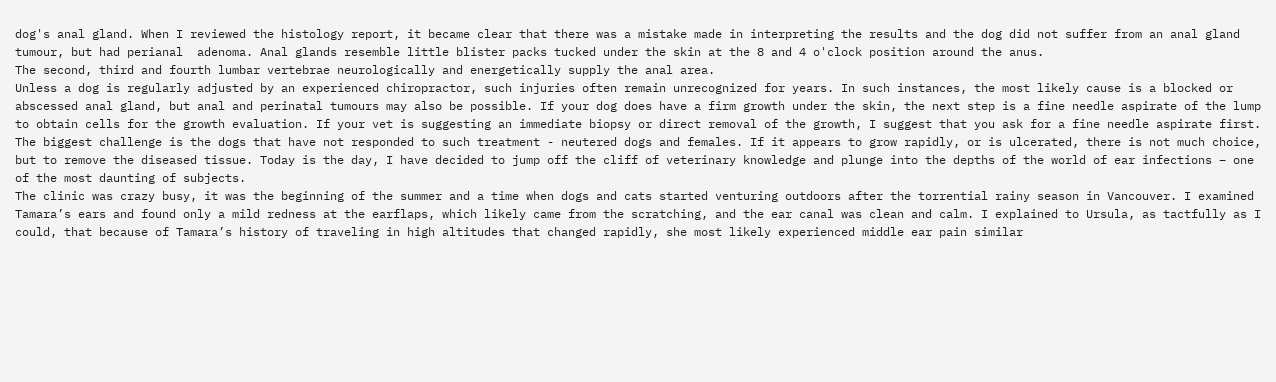dog's anal gland. When I reviewed the histology report, it became clear that there was a mistake made in interpreting the results and the dog did not suffer from an anal gland tumour, but had perianal  adenoma. Anal glands resemble little blister packs tucked under the skin at the 8 and 4 o'clock position around the anus.
The second, third and fourth lumbar vertebrae neurologically and energetically supply the anal area.
Unless a dog is regularly adjusted by an experienced chiropractor, such injuries often remain unrecognized for years. In such instances, the most likely cause is a blocked or abscessed anal gland, but anal and perinatal tumours may also be possible. If your dog does have a firm growth under the skin, the next step is a fine needle aspirate of the lump to obtain cells for the growth evaluation. If your vet is suggesting an immediate biopsy or direct removal of the growth, I suggest that you ask for a fine needle aspirate first. The biggest challenge is the dogs that have not responded to such treatment - neutered dogs and females. If it appears to grow rapidly, or is ulcerated, there is not much choice, but to remove the diseased tissue. Today is the day, I have decided to jump off the cliff of veterinary knowledge and plunge into the depths of the world of ear infections – one of the most daunting of subjects.
The clinic was crazy busy, it was the beginning of the summer and a time when dogs and cats started venturing outdoors after the torrential rainy season in Vancouver. I examined Tamara’s ears and found only a mild redness at the earflaps, which likely came from the scratching, and the ear canal was clean and calm. I explained to Ursula, as tactfully as I could, that because of Tamara’s history of traveling in high altitudes that changed rapidly, she most likely experienced middle ear pain similar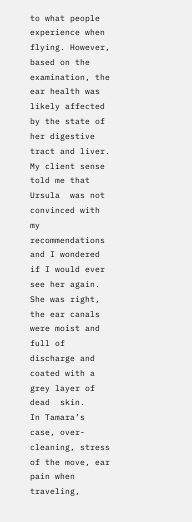to what people experience when flying. However, based on the examination, the ear health was likely affected by the state of her digestive tract and liver.
My client sense told me that Ursula  was not convinced with my recommendations and I wondered if I would ever see her again. She was right, the ear canals were moist and full of discharge and coated with a grey layer of dead  skin.
In Tamara’s case, over-cleaning, stress of the move, ear pain when traveling,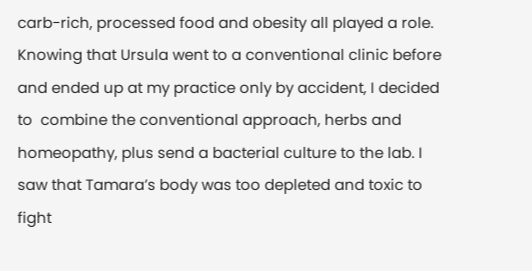carb-rich, processed food and obesity all played a role. Knowing that Ursula went to a conventional clinic before and ended up at my practice only by accident, I decided to  combine the conventional approach, herbs and homeopathy, plus send a bacterial culture to the lab. I saw that Tamara’s body was too depleted and toxic to fight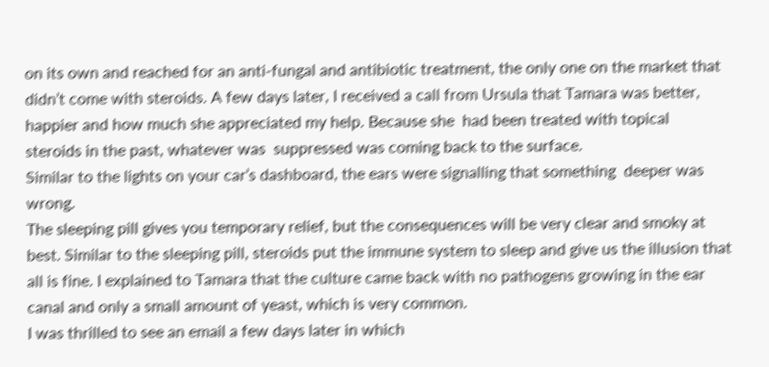on its own and reached for an anti-fungal and antibiotic treatment, the only one on the market that didn’t come with steroids. A few days later, I received a call from Ursula that Tamara was better, happier and how much she appreciated my help. Because she  had been treated with topical  steroids in the past, whatever was  suppressed was coming back to the surface.
Similar to the lights on your car’s dashboard, the ears were signalling that something  deeper was wrong.
The sleeping pill gives you temporary relief, but the consequences will be very clear and smoky at best. Similar to the sleeping pill, steroids put the immune system to sleep and give us the illusion that all is fine. I explained to Tamara that the culture came back with no pathogens growing in the ear canal and only a small amount of yeast, which is very common.
I was thrilled to see an email a few days later in which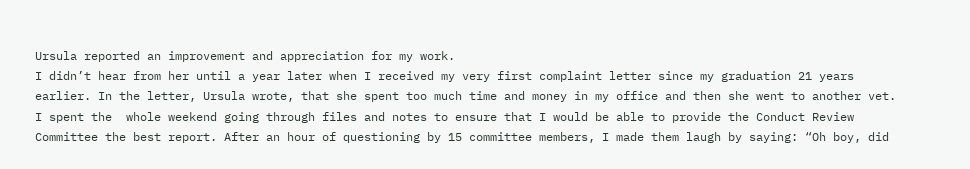Ursula reported an improvement and appreciation for my work.
I didn’t hear from her until a year later when I received my very first complaint letter since my graduation 21 years earlier. In the letter, Ursula wrote, that she spent too much time and money in my office and then she went to another vet.
I spent the  whole weekend going through files and notes to ensure that I would be able to provide the Conduct Review Committee the best report. After an hour of questioning by 15 committee members, I made them laugh by saying: “Oh boy, did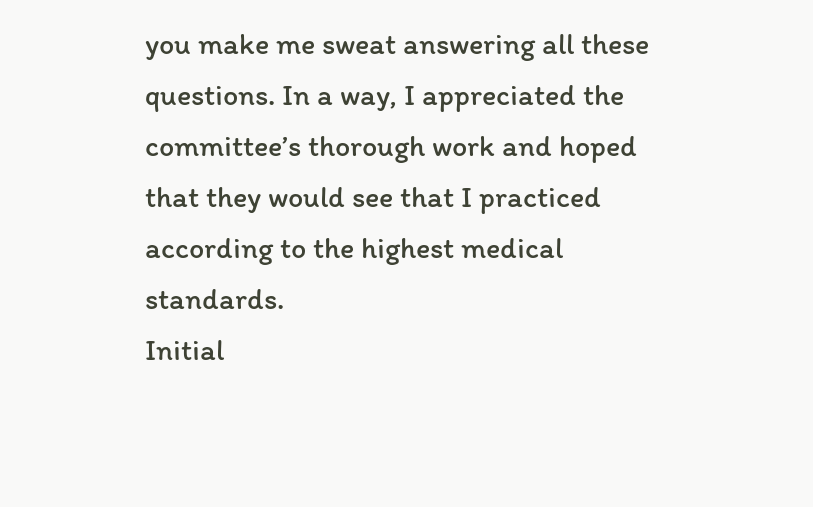you make me sweat answering all these questions. In a way, I appreciated the committee’s thorough work and hoped that they would see that I practiced according to the highest medical standards.
Initial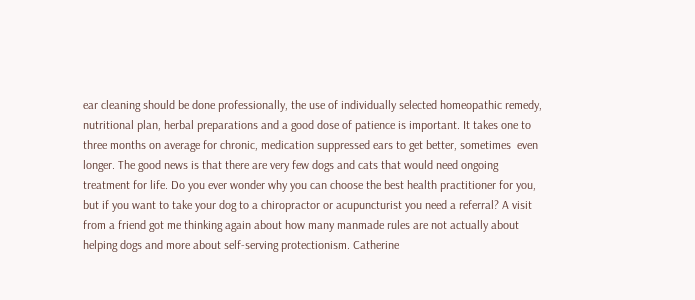ear cleaning should be done professionally, the use of individually selected homeopathic remedy, nutritional plan, herbal preparations and a good dose of patience is important. It takes one to three months on average for chronic, medication suppressed ears to get better, sometimes  even longer. The good news is that there are very few dogs and cats that would need ongoing treatment for life. Do you ever wonder why you can choose the best health practitioner for you, but if you want to take your dog to a chiropractor or acupuncturist you need a referral? A visit from a friend got me thinking again about how many manmade rules are not actually about helping dogs and more about self-serving protectionism. Catherine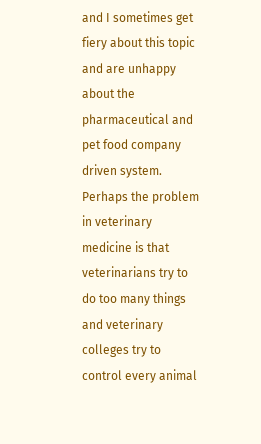and I sometimes get fiery about this topic and are unhappy about the pharmaceutical and pet food company driven system. Perhaps the problem in veterinary medicine is that veterinarians try to do too many things and veterinary colleges try to control every animal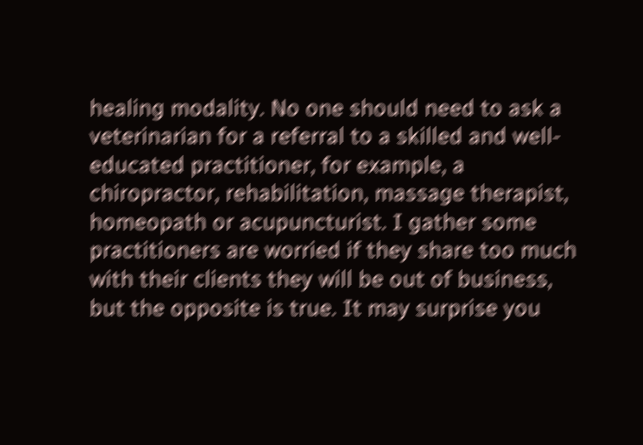healing modality. No one should need to ask a veterinarian for a referral to a skilled and well-educated practitioner, for example, a  chiropractor, rehabilitation, massage therapist, homeopath or acupuncturist. I gather some practitioners are worried if they share too much with their clients they will be out of business, but the opposite is true. It may surprise you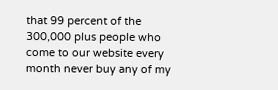that 99 percent of the 300,000 plus people who come to our website every month never buy any of my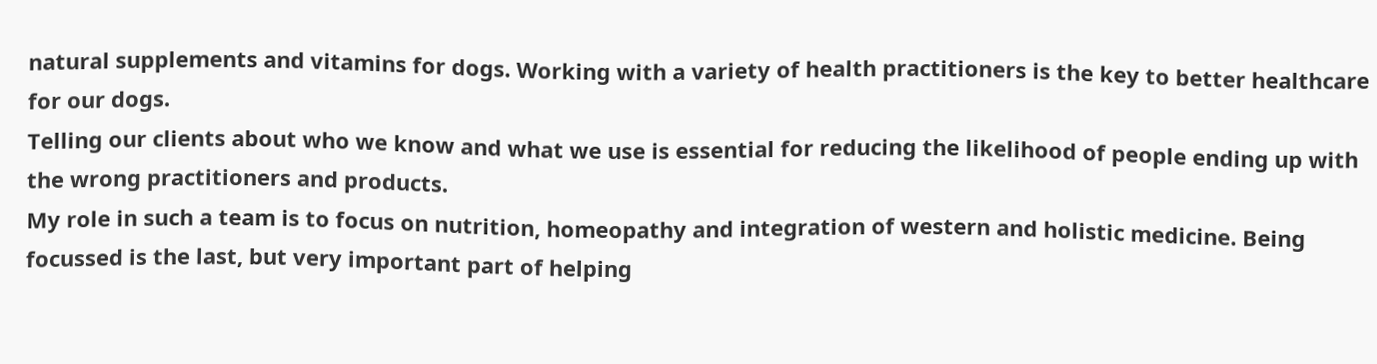natural supplements and vitamins for dogs. Working with a variety of health practitioners is the key to better healthcare for our dogs.
Telling our clients about who we know and what we use is essential for reducing the likelihood of people ending up with the wrong practitioners and products.
My role in such a team is to focus on nutrition, homeopathy and integration of western and holistic medicine. Being focussed is the last, but very important part of helping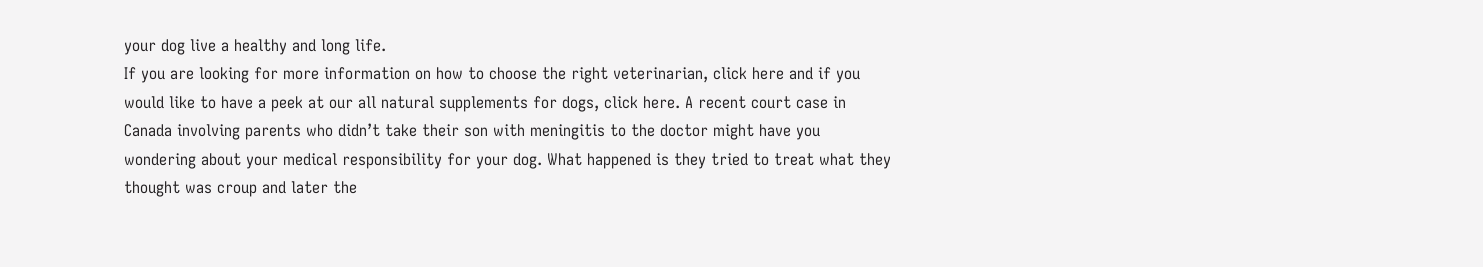your dog live a healthy and long life.
If you are looking for more information on how to choose the right veterinarian, click here and if you would like to have a peek at our all natural supplements for dogs, click here. A recent court case in Canada involving parents who didn’t take their son with meningitis to the doctor might have you wondering about your medical responsibility for your dog. What happened is they tried to treat what they thought was croup and later the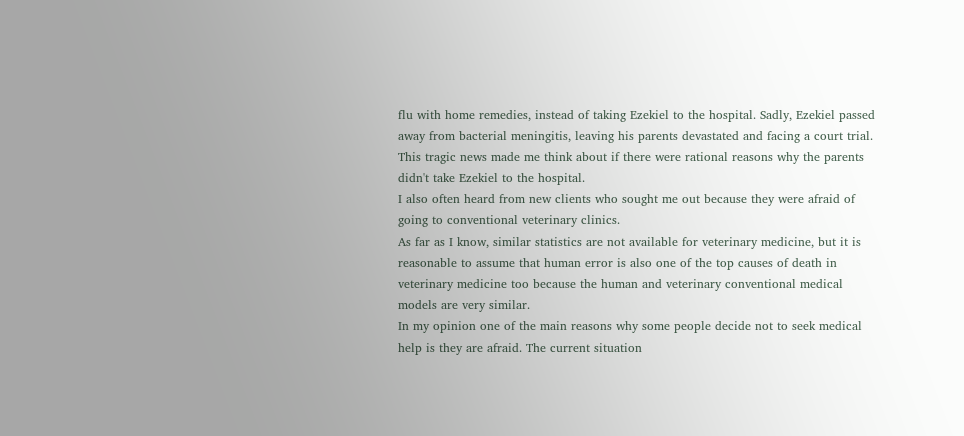flu with home remedies, instead of taking Ezekiel to the hospital. Sadly, Ezekiel passed away from bacterial meningitis, leaving his parents devastated and facing a court trial. This tragic news made me think about if there were rational reasons why the parents didn't take Ezekiel to the hospital.
I also often heard from new clients who sought me out because they were afraid of going to conventional veterinary clinics.
As far as I know, similar statistics are not available for veterinary medicine, but it is reasonable to assume that human error is also one of the top causes of death in veterinary medicine too because the human and veterinary conventional medical models are very similar.
In my opinion one of the main reasons why some people decide not to seek medical help is they are afraid. The current situation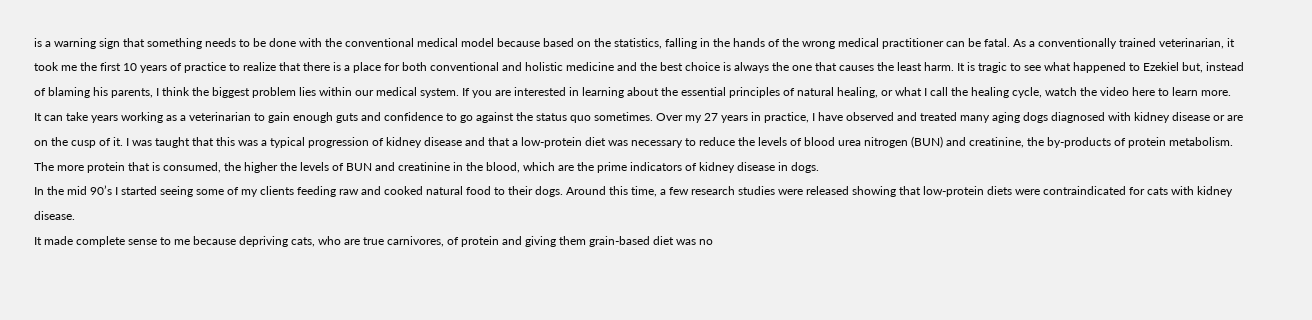is a warning sign that something needs to be done with the conventional medical model because based on the statistics, falling in the hands of the wrong medical practitioner can be fatal. As a conventionally trained veterinarian, it took me the first 10 years of practice to realize that there is a place for both conventional and holistic medicine and the best choice is always the one that causes the least harm. It is tragic to see what happened to Ezekiel but, instead of blaming his parents, I think the biggest problem lies within our medical system. If you are interested in learning about the essential principles of natural healing, or what I call the healing cycle, watch the video here to learn more.
It can take years working as a veterinarian to gain enough guts and confidence to go against the status quo sometimes. Over my 27 years in practice, I have observed and treated many aging dogs diagnosed with kidney disease or are on the cusp of it. I was taught that this was a typical progression of kidney disease and that a low-protein diet was necessary to reduce the levels of blood urea nitrogen (BUN) and creatinine, the by-products of protein metabolism. The more protein that is consumed, the higher the levels of BUN and creatinine in the blood, which are the prime indicators of kidney disease in dogs.
In the mid 90’s I started seeing some of my clients feeding raw and cooked natural food to their dogs. Around this time, a few research studies were released showing that low-protein diets were contraindicated for cats with kidney disease.
It made complete sense to me because depriving cats, who are true carnivores, of protein and giving them grain-based diet was no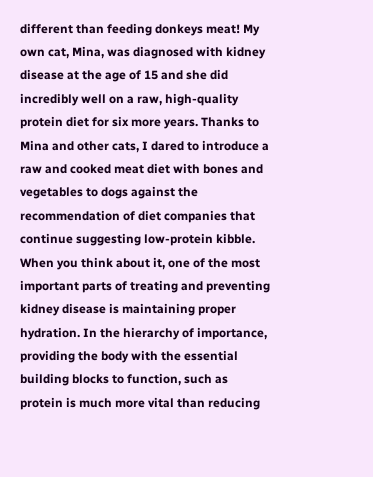different than feeding donkeys meat! My own cat, Mina, was diagnosed with kidney disease at the age of 15 and she did incredibly well on a raw, high-quality protein diet for six more years. Thanks to Mina and other cats, I dared to introduce a raw and cooked meat diet with bones and vegetables to dogs against the recommendation of diet companies that continue suggesting low-protein kibble. When you think about it, one of the most important parts of treating and preventing kidney disease is maintaining proper hydration. In the hierarchy of importance, providing the body with the essential building blocks to function, such as protein is much more vital than reducing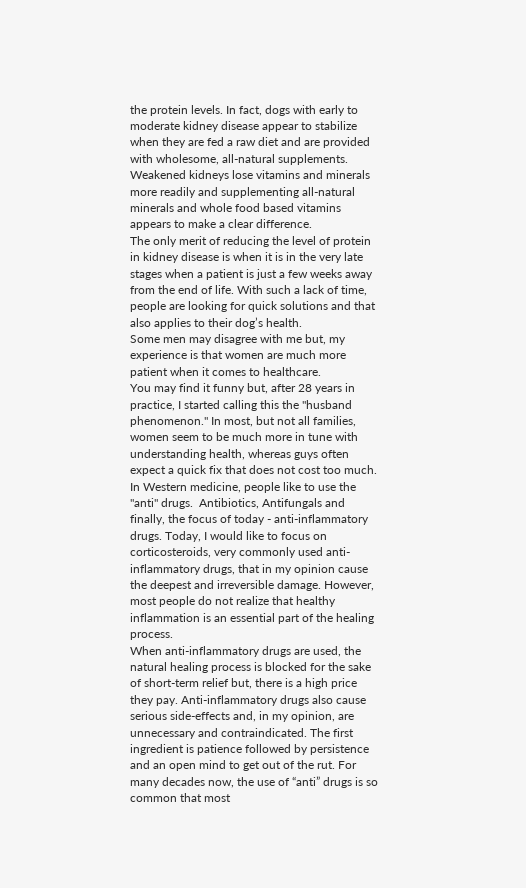the protein levels. In fact, dogs with early to moderate kidney disease appear to stabilize when they are fed a raw diet and are provided with wholesome, all-natural supplements.
Weakened kidneys lose vitamins and minerals more readily and supplementing all-natural minerals and whole food based vitamins appears to make a clear difference.
The only merit of reducing the level of protein in kidney disease is when it is in the very late stages when a patient is just a few weeks away from the end of life. With such a lack of time, people are looking for quick solutions and that also applies to their dog’s health.
Some men may disagree with me but, my experience is that women are much more patient when it comes to healthcare.
You may find it funny but, after 28 years in practice, I started calling this the "husband phenomenon." In most, but not all families, women seem to be much more in tune with understanding health, whereas guys often expect a quick fix that does not cost too much.
In Western medicine, people like to use the "anti" drugs.  Antibiotics, Antifungals and finally, the focus of today - anti-inflammatory drugs. Today, I would like to focus on corticosteroids, very commonly used anti-inflammatory drugs, that in my opinion cause the deepest and irreversible damage. However, most people do not realize that healthy inflammation is an essential part of the healing process.
When anti-inflammatory drugs are used, the natural healing process is blocked for the sake of short-term relief but, there is a high price they pay. Anti-inflammatory drugs also cause serious side-effects and, in my opinion, are unnecessary and contraindicated. The first ingredient is patience followed by persistence and an open mind to get out of the rut. For many decades now, the use of “anti” drugs is so common that most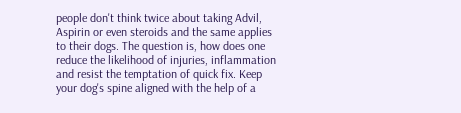people don't think twice about taking Advil, Aspirin or even steroids and the same applies to their dogs. The question is, how does one reduce the likelihood of injuries, inflammation and resist the temptation of quick fix. Keep your dog's spine aligned with the help of a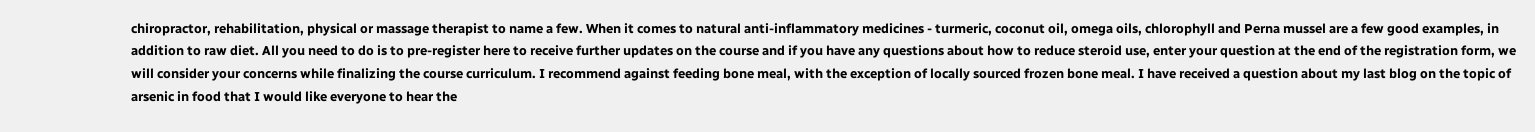chiropractor, rehabilitation, physical or massage therapist to name a few. When it comes to natural anti-inflammatory medicines - turmeric, coconut oil, omega oils, chlorophyll and Perna mussel are a few good examples, in addition to raw diet. All you need to do is to pre-register here to receive further updates on the course and if you have any questions about how to reduce steroid use, enter your question at the end of the registration form, we will consider your concerns while finalizing the course curriculum. I recommend against feeding bone meal, with the exception of locally sourced frozen bone meal. I have received a question about my last blog on the topic of  arsenic in food that I would like everyone to hear the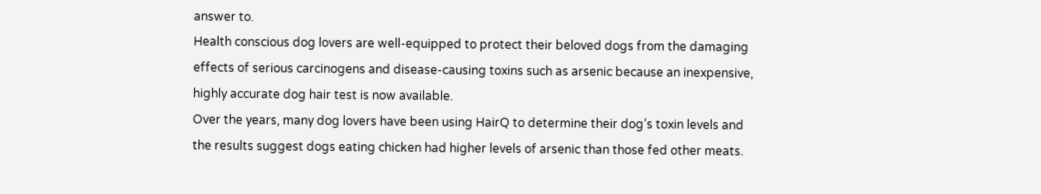answer to.
Health conscious dog lovers are well-equipped to protect their beloved dogs from the damaging effects of serious carcinogens and disease-causing toxins such as arsenic because an inexpensive, highly accurate dog hair test is now available.
Over the years, many dog lovers have been using HairQ to determine their dog’s toxin levels and the results suggest dogs eating chicken had higher levels of arsenic than those fed other meats.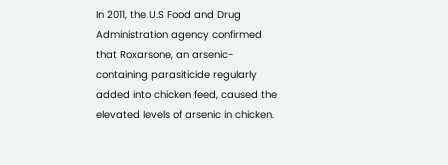In 2011, the U.S Food and Drug Administration agency confirmed that Roxarsone, an arsenic-containing parasiticide regularly added into chicken feed, caused the elevated levels of arsenic in chicken.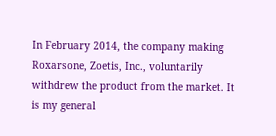In February 2014, the company making Roxarsone, Zoetis, Inc., voluntarily withdrew the product from the market. It is my general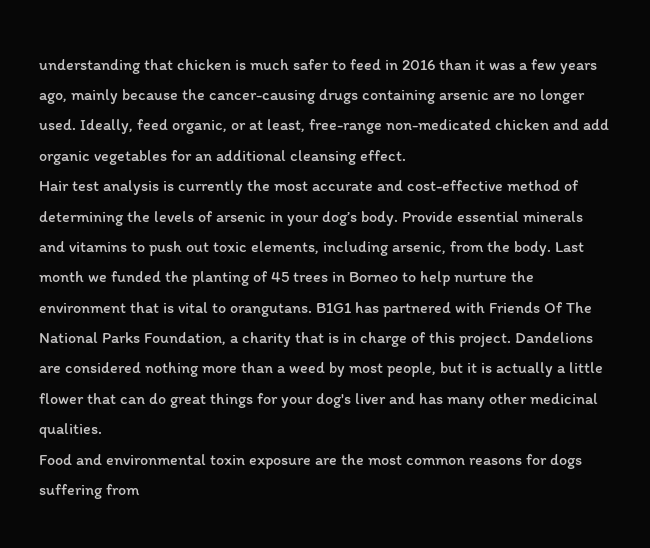understanding that chicken is much safer to feed in 2016 than it was a few years ago, mainly because the cancer-causing drugs containing arsenic are no longer used. Ideally, feed organic, or at least, free-range non-medicated chicken and add organic vegetables for an additional cleansing effect.
Hair test analysis is currently the most accurate and cost-effective method of determining the levels of arsenic in your dog’s body. Provide essential minerals and vitamins to push out toxic elements, including arsenic, from the body. Last month we funded the planting of 45 trees in Borneo to help nurture the environment that is vital to orangutans. B1G1 has partnered with Friends Of The National Parks Foundation, a charity that is in charge of this project. Dandelions are considered nothing more than a weed by most people, but it is actually a little flower that can do great things for your dog's liver and has many other medicinal qualities.
Food and environmental toxin exposure are the most common reasons for dogs suffering from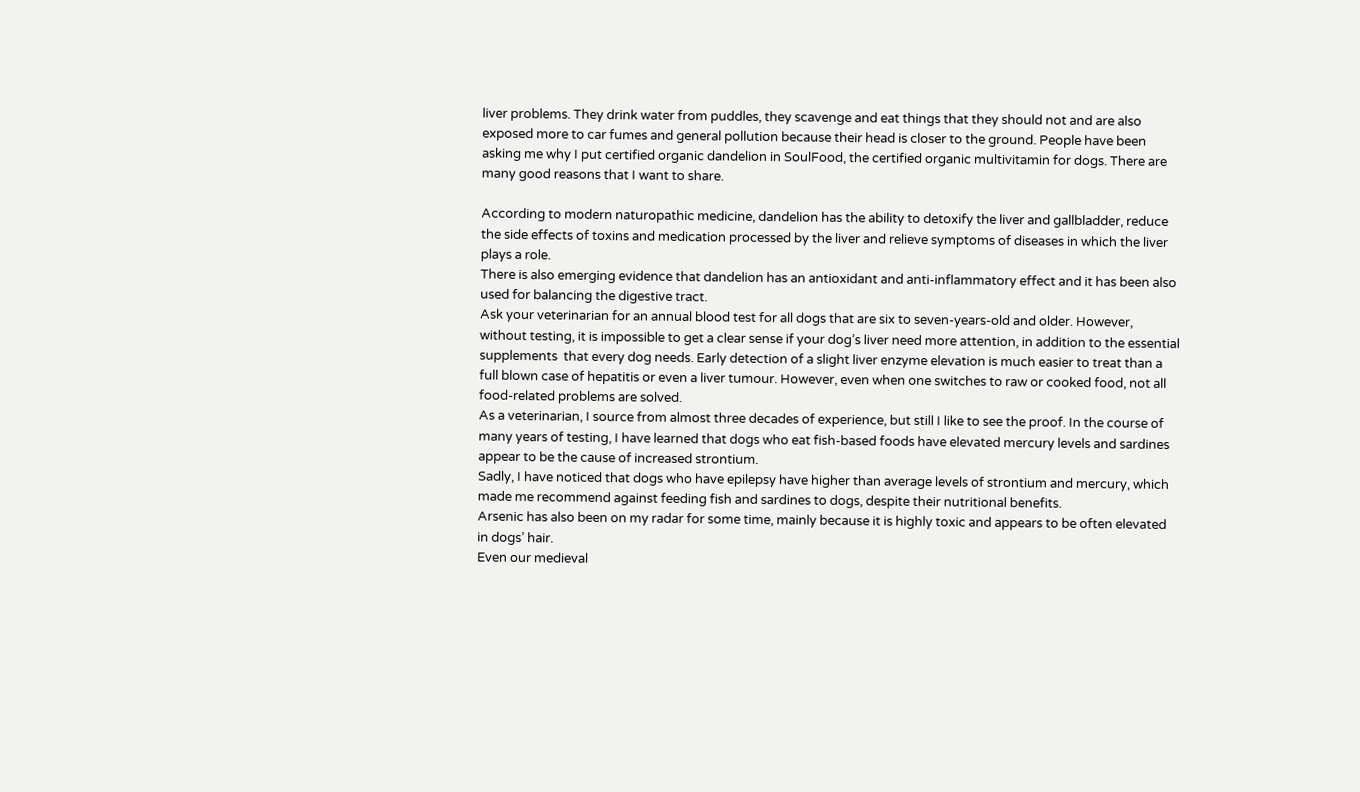liver problems. They drink water from puddles, they scavenge and eat things that they should not and are also exposed more to car fumes and general pollution because their head is closer to the ground. People have been asking me why I put certified organic dandelion in SoulFood, the certified organic multivitamin for dogs. There are many good reasons that I want to share.

According to modern naturopathic medicine, dandelion has the ability to detoxify the liver and gallbladder, reduce the side effects of toxins and medication processed by the liver and relieve symptoms of diseases in which the liver plays a role.
There is also emerging evidence that dandelion has an antioxidant and anti-inflammatory effect and it has been also used for balancing the digestive tract.
Ask your veterinarian for an annual blood test for all dogs that are six to seven-years-old and older. However, without testing, it is impossible to get a clear sense if your dog’s liver need more attention, in addition to the essential supplements  that every dog needs. Early detection of a slight liver enzyme elevation is much easier to treat than a full blown case of hepatitis or even a liver tumour. However, even when one switches to raw or cooked food, not all food-related problems are solved.
As a veterinarian, I source from almost three decades of experience, but still I like to see the proof. In the course of many years of testing, I have learned that dogs who eat fish-based foods have elevated mercury levels and sardines appear to be the cause of increased strontium.
Sadly, I have noticed that dogs who have epilepsy have higher than average levels of strontium and mercury, which made me recommend against feeding fish and sardines to dogs, despite their nutritional benefits.
Arsenic has also been on my radar for some time, mainly because it is highly toxic and appears to be often elevated in dogs’ hair.
Even our medieval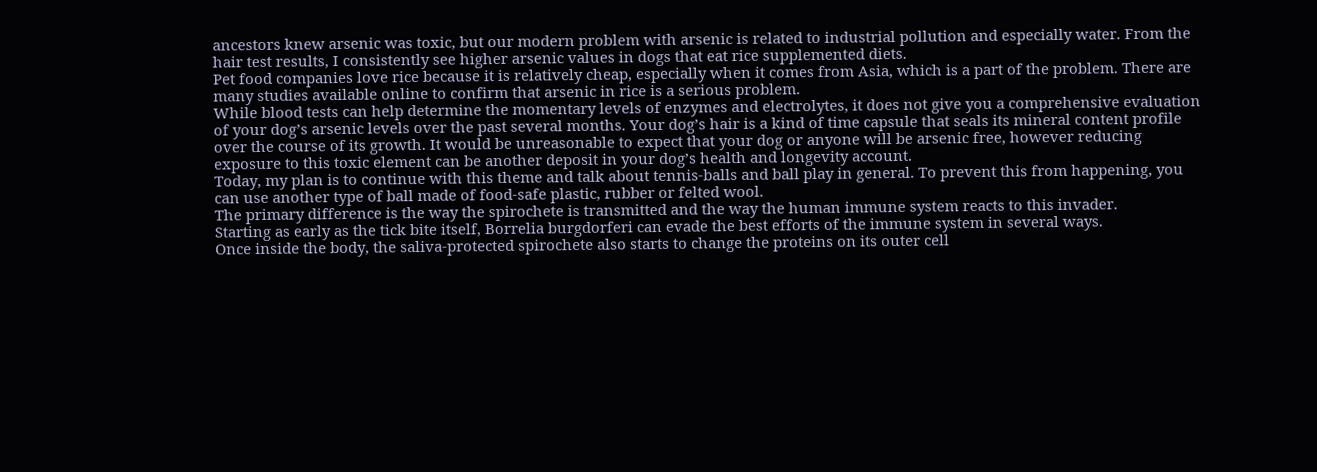ancestors knew arsenic was toxic, but our modern problem with arsenic is related to industrial pollution and especially water. From the hair test results, I consistently see higher arsenic values in dogs that eat rice supplemented diets.
Pet food companies love rice because it is relatively cheap, especially when it comes from Asia, which is a part of the problem. There are many studies available online to confirm that arsenic in rice is a serious problem.
While blood tests can help determine the momentary levels of enzymes and electrolytes, it does not give you a comprehensive evaluation of your dog’s arsenic levels over the past several months. Your dog’s hair is a kind of time capsule that seals its mineral content profile over the course of its growth. It would be unreasonable to expect that your dog or anyone will be arsenic free, however reducing exposure to this toxic element can be another deposit in your dog’s health and longevity account.
Today, my plan is to continue with this theme and talk about tennis-balls and ball play in general. To prevent this from happening, you can use another type of ball made of food-safe plastic, rubber or felted wool.
The primary difference is the way the spirochete is transmitted and the way the human immune system reacts to this invader.
Starting as early as the tick bite itself, Borrelia burgdorferi can evade the best efforts of the immune system in several ways.
Once inside the body, the saliva-protected spirochete also starts to change the proteins on its outer cell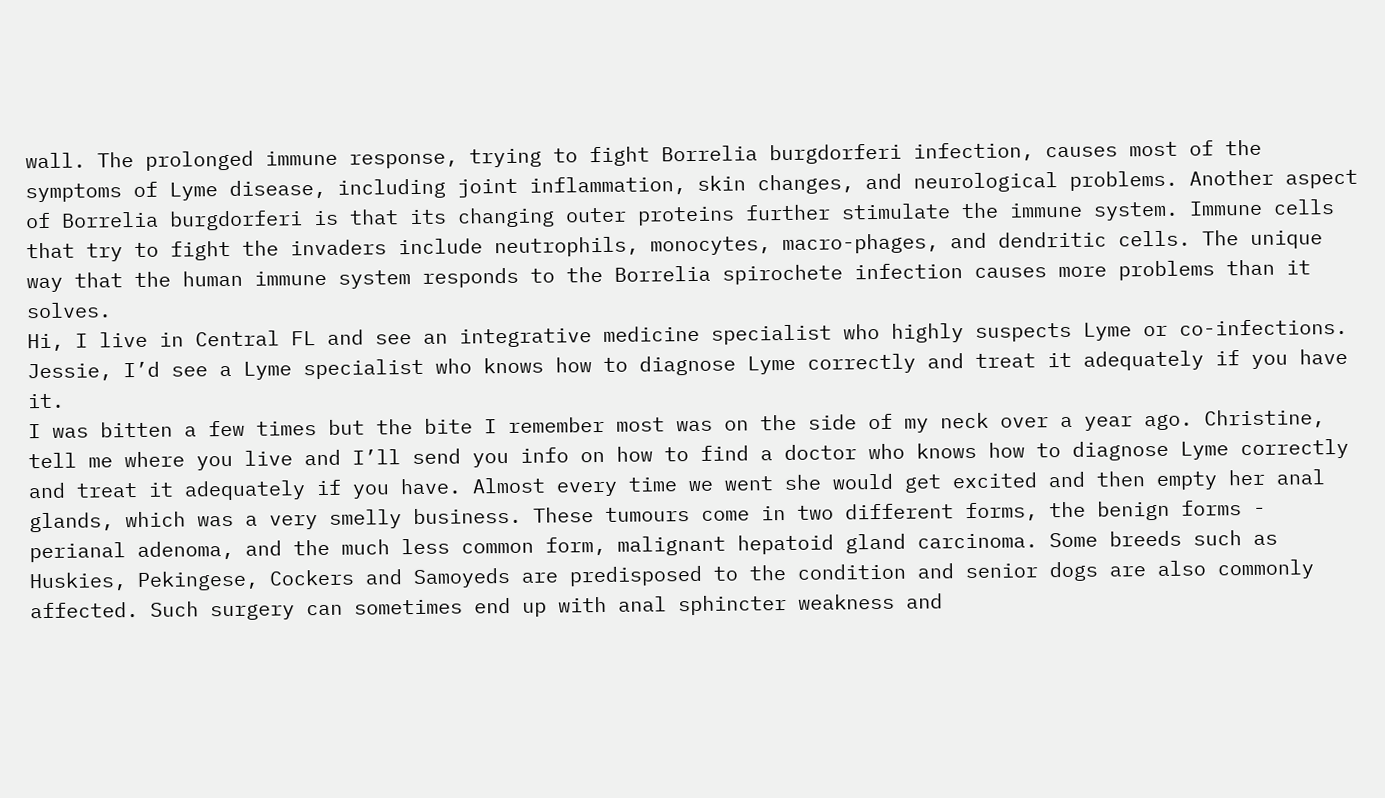wall. The prolonged immune response, trying to fight Borrelia burgdorferi infection, causes most of the symptoms of Lyme disease, including joint inflammation, skin changes, and neurological problems. Another aspect of Borrelia burgdorferi is that its changing outer proteins further stimulate the immune system. Immune cells that try to fight the invaders include neutrophils, monocytes, macro-phages, and dendritic cells. The unique way that the human immune system responds to the Borrelia spirochete infection causes more problems than it solves.
Hi, I live in Central FL and see an integrative medicine specialist who highly suspects Lyme or co-infections.
Jessie, I’d see a Lyme specialist who knows how to diagnose Lyme correctly and treat it adequately if you have it.
I was bitten a few times but the bite I remember most was on the side of my neck over a year ago. Christine, tell me where you live and I’ll send you info on how to find a doctor who knows how to diagnose Lyme correctly and treat it adequately if you have. Almost every time we went she would get excited and then empty her anal glands, which was a very smelly business. These tumours come in two different forms, the benign forms - perianal adenoma, and the much less common form, malignant hepatoid gland carcinoma. Some breeds such as Huskies, Pekingese, Cockers and Samoyeds are predisposed to the condition and senior dogs are also commonly affected. Such surgery can sometimes end up with anal sphincter weakness and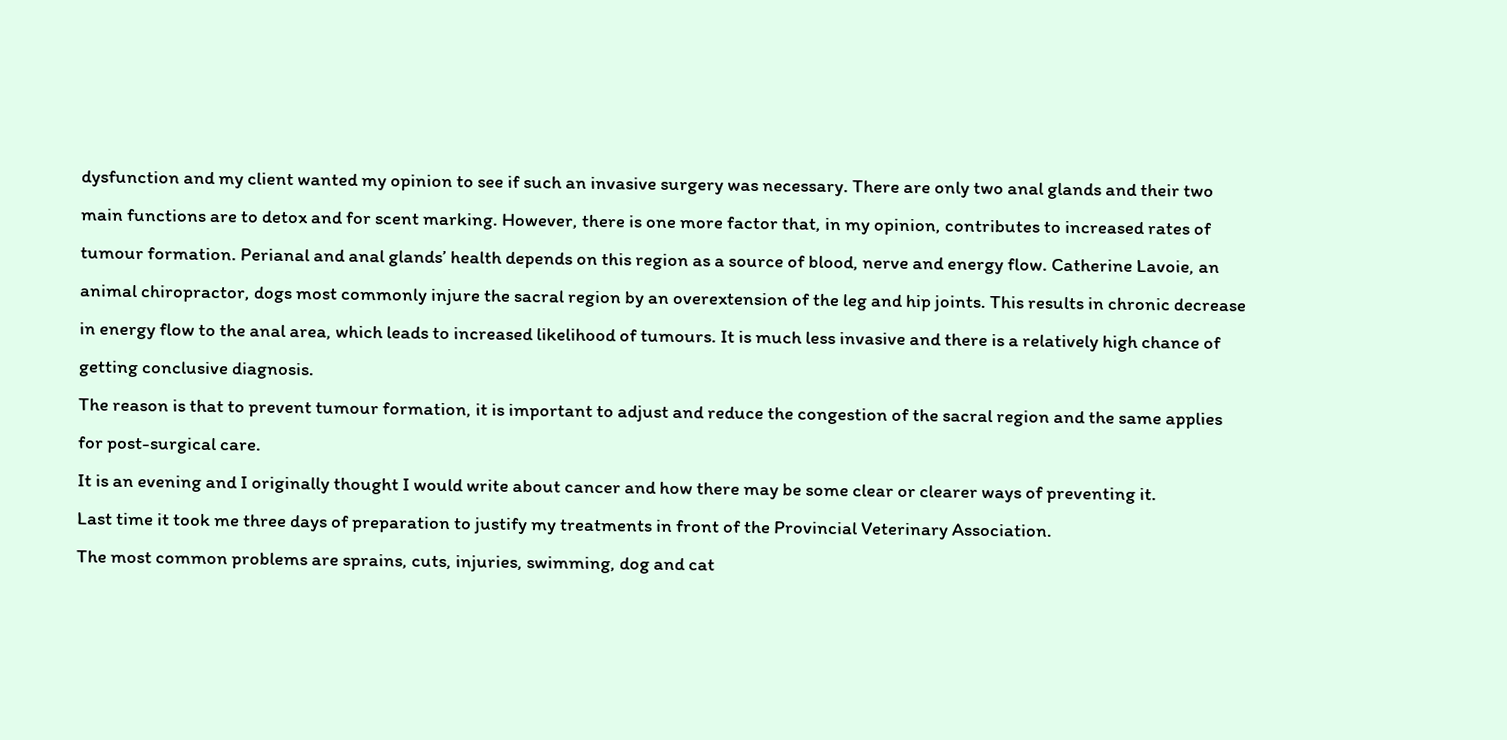dysfunction and my client wanted my opinion to see if such an invasive surgery was necessary. There are only two anal glands and their two main functions are to detox and for scent marking. However, there is one more factor that, in my opinion, contributes to increased rates of tumour formation. Perianal and anal glands’ health depends on this region as a source of blood, nerve and energy flow. Catherine Lavoie, an animal chiropractor, dogs most commonly injure the sacral region by an overextension of the leg and hip joints. This results in chronic decrease in energy flow to the anal area, which leads to increased likelihood of tumours. It is much less invasive and there is a relatively high chance of getting conclusive diagnosis.
The reason is that to prevent tumour formation, it is important to adjust and reduce the congestion of the sacral region and the same applies for post-surgical care.
It is an evening and I originally thought I would write about cancer and how there may be some clear or clearer ways of preventing it.
Last time it took me three days of preparation to justify my treatments in front of the Provincial Veterinary Association.
The most common problems are sprains, cuts, injuries, swimming, dog and cat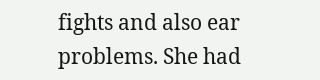fights and also ear problems. She had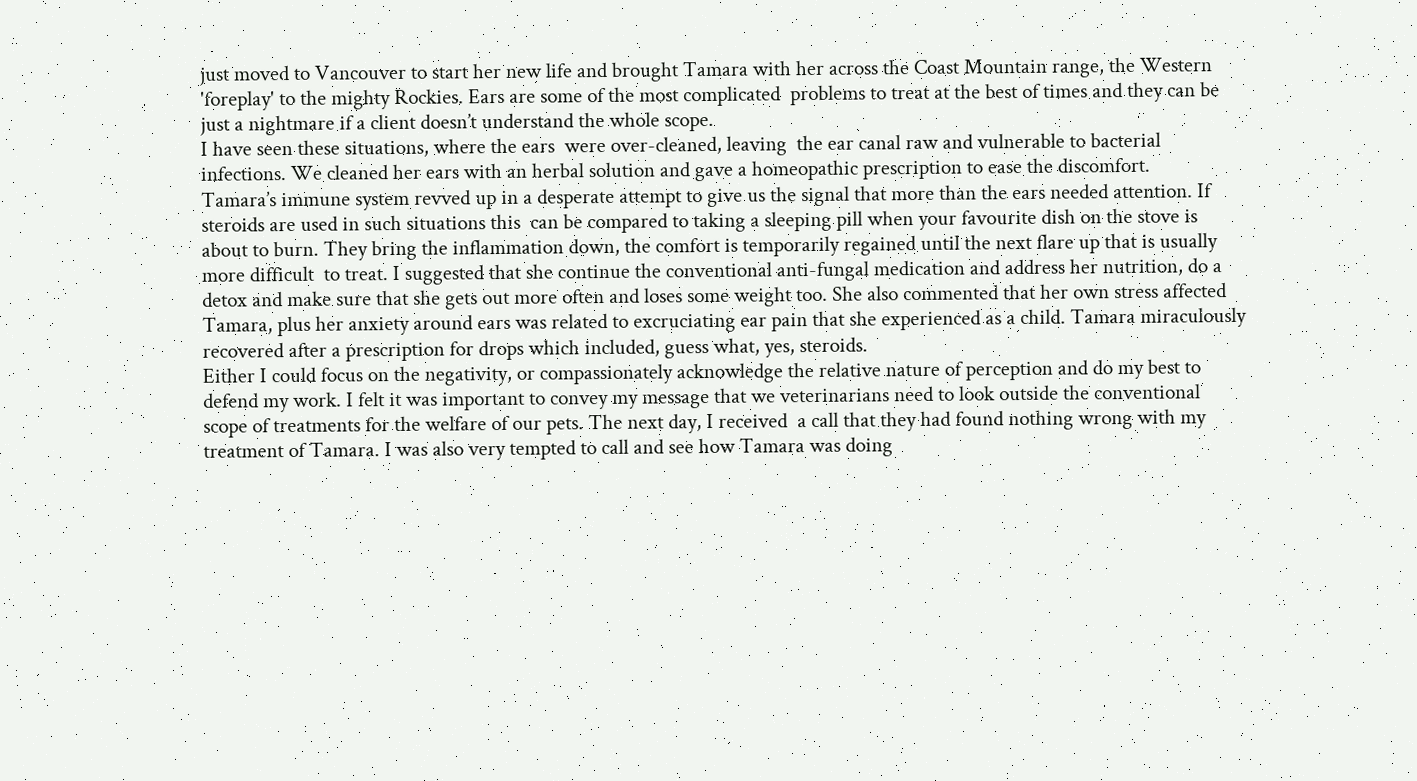just moved to Vancouver to start her new life and brought Tamara with her across the Coast Mountain range, the Western 'foreplay' to the mighty Rockies. Ears are some of the most complicated  problems to treat at the best of times and they can be just a nightmare if a client doesn’t understand the whole scope.
I have seen these situations, where the ears  were over-cleaned, leaving  the ear canal raw and vulnerable to bacterial infections. We cleaned her ears with an herbal solution and gave a homeopathic prescription to ease the discomfort.
Tamara’s immune system revved up in a desperate attempt to give us the signal that more than the ears needed attention. If steroids are used in such situations this  can be compared to taking a sleeping pill when your favourite dish on the stove is about to burn. They bring the inflammation down, the comfort is temporarily regained until the next flare up that is usually more difficult  to treat. I suggested that she continue the conventional anti-fungal medication and address her nutrition, do a detox and make sure that she gets out more often and loses some weight too. She also commented that her own stress affected Tamara, plus her anxiety around ears was related to excruciating ear pain that she experienced as a child. Tamara miraculously recovered after a prescription for drops which included, guess what, yes, steroids.
Either I could focus on the negativity, or compassionately acknowledge the relative nature of perception and do my best to defend my work. I felt it was important to convey my message that we veterinarians need to look outside the conventional scope of treatments for the welfare of our pets. The next day, I received  a call that they had found nothing wrong with my treatment of Tamara. I was also very tempted to call and see how Tamara was doing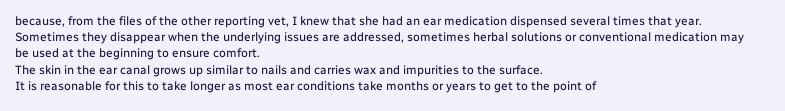because, from the files of the other reporting vet, I knew that she had an ear medication dispensed several times that year. Sometimes they disappear when the underlying issues are addressed, sometimes herbal solutions or conventional medication may be used at the beginning to ensure comfort.
The skin in the ear canal grows up similar to nails and carries wax and impurities to the surface.
It is reasonable for this to take longer as most ear conditions take months or years to get to the point of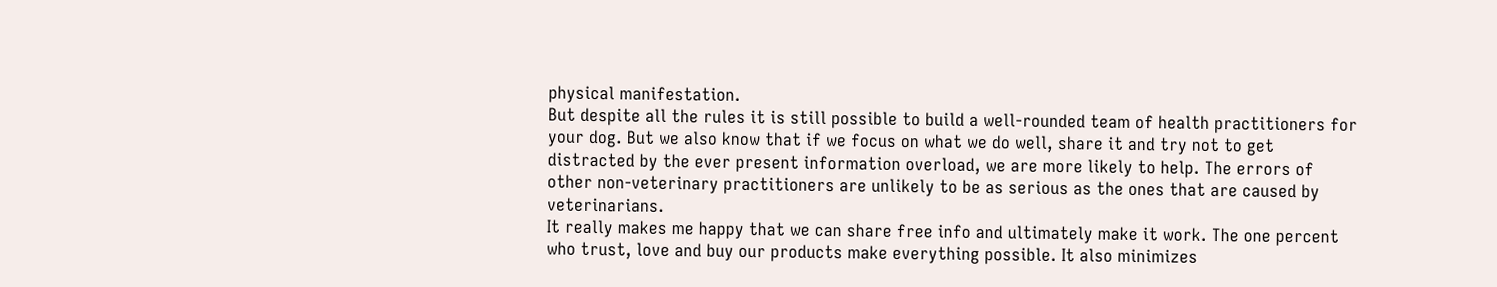physical manifestation.
But despite all the rules it is still possible to build a well-rounded team of health practitioners for your dog. But we also know that if we focus on what we do well, share it and try not to get distracted by the ever present information overload, we are more likely to help. The errors of other non-veterinary practitioners are unlikely to be as serious as the ones that are caused by veterinarians.
It really makes me happy that we can share free info and ultimately make it work. The one percent who trust, love and buy our products make everything possible. It also minimizes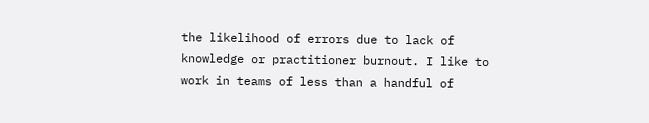the likelihood of errors due to lack of knowledge or practitioner burnout. I like to work in teams of less than a handful of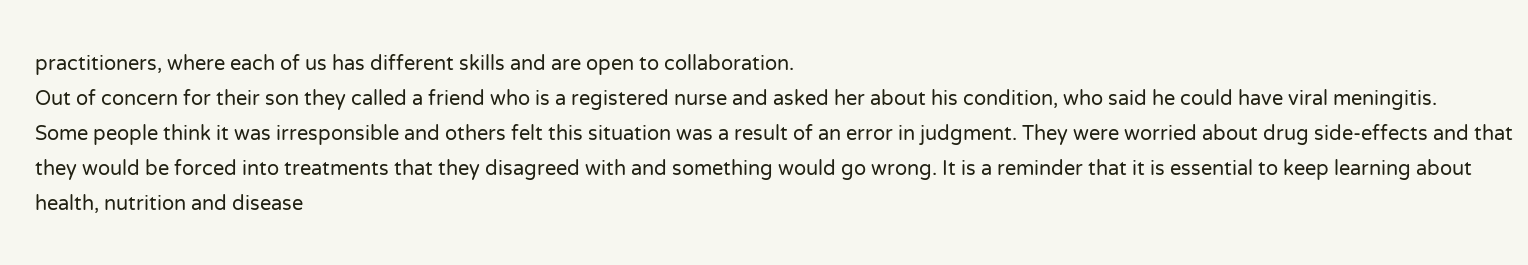practitioners, where each of us has different skills and are open to collaboration.
Out of concern for their son they called a friend who is a registered nurse and asked her about his condition, who said he could have viral meningitis.
Some people think it was irresponsible and others felt this situation was a result of an error in judgment. They were worried about drug side-effects and that they would be forced into treatments that they disagreed with and something would go wrong. It is a reminder that it is essential to keep learning about health, nutrition and disease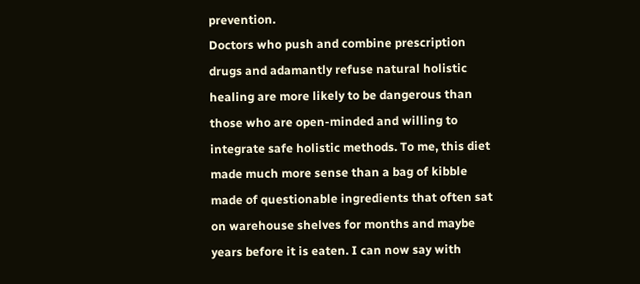prevention.
Doctors who push and combine prescription drugs and adamantly refuse natural holistic healing are more likely to be dangerous than those who are open-minded and willing to integrate safe holistic methods. To me, this diet made much more sense than a bag of kibble made of questionable ingredients that often sat on warehouse shelves for months and maybe years before it is eaten. I can now say with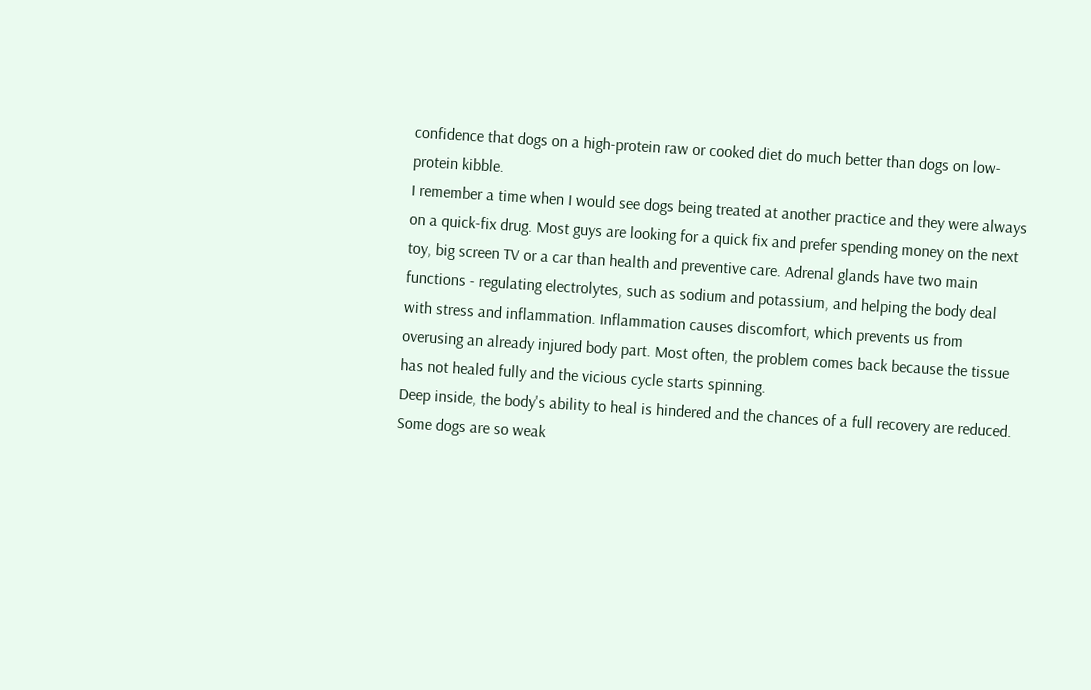confidence that dogs on a high-protein raw or cooked diet do much better than dogs on low-protein kibble.
I remember a time when I would see dogs being treated at another practice and they were always on a quick-fix drug. Most guys are looking for a quick fix and prefer spending money on the next toy, big screen TV or a car than health and preventive care. Adrenal glands have two main functions - regulating electrolytes, such as sodium and potassium, and helping the body deal with stress and inflammation. Inflammation causes discomfort, which prevents us from overusing an already injured body part. Most often, the problem comes back because the tissue has not healed fully and the vicious cycle starts spinning.
Deep inside, the body's ability to heal is hindered and the chances of a full recovery are reduced. Some dogs are so weak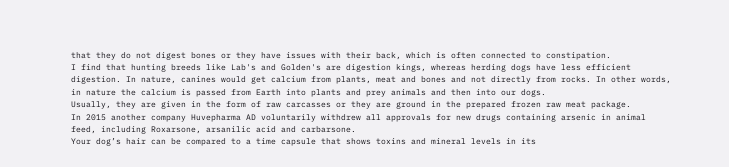that they do not digest bones or they have issues with their back, which is often connected to constipation.
I find that hunting breeds like Lab's and Golden's are digestion kings, whereas herding dogs have less efficient digestion. In nature, canines would get calcium from plants, meat and bones and not directly from rocks. In other words, in nature the calcium is passed from Earth into plants and prey animals and then into our dogs.
Usually, they are given in the form of raw carcasses or they are ground in the prepared frozen raw meat package.
In 2015 another company Huvepharma AD voluntarily withdrew all approvals for new drugs containing arsenic in animal feed, including Roxarsone, arsanilic acid and carbarsone.
Your dog’s hair can be compared to a time capsule that shows toxins and mineral levels in its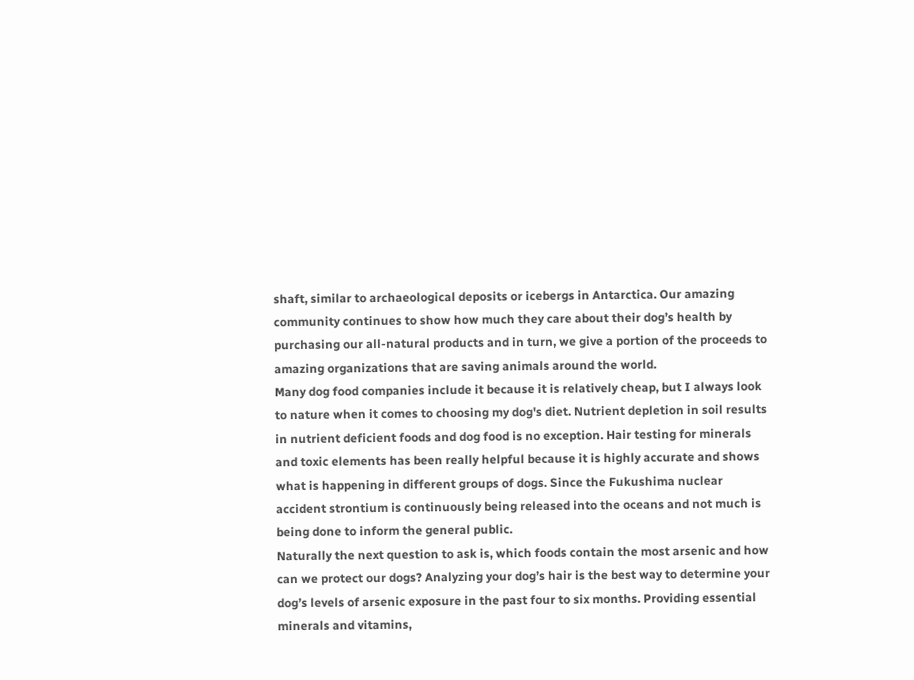shaft, similar to archaeological deposits or icebergs in Antarctica. Our amazing community continues to show how much they care about their dog’s health by purchasing our all-natural products and in turn, we give a portion of the proceeds to amazing organizations that are saving animals around the world.
Many dog food companies include it because it is relatively cheap, but I always look to nature when it comes to choosing my dog's diet. Nutrient depletion in soil results in nutrient deficient foods and dog food is no exception. Hair testing for minerals and toxic elements has been really helpful because it is highly accurate and shows what is happening in different groups of dogs. Since the Fukushima nuclear accident strontium is continuously being released into the oceans and not much is being done to inform the general public.
Naturally the next question to ask is, which foods contain the most arsenic and how can we protect our dogs? Analyzing your dog’s hair is the best way to determine your dog’s levels of arsenic exposure in the past four to six months. Providing essential minerals and vitamins,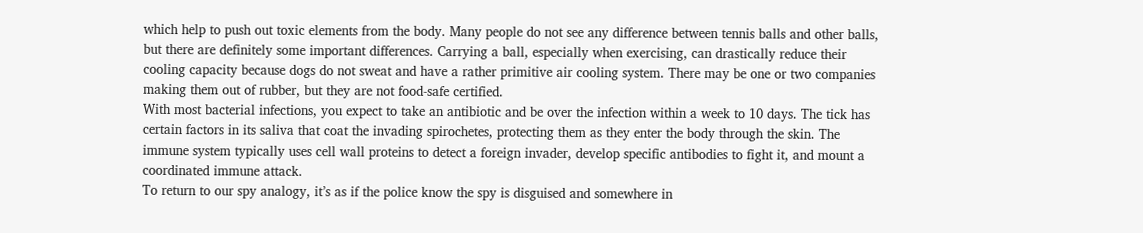which help to push out toxic elements from the body. Many people do not see any difference between tennis balls and other balls, but there are definitely some important differences. Carrying a ball, especially when exercising, can drastically reduce their cooling capacity because dogs do not sweat and have a rather primitive air cooling system. There may be one or two companies making them out of rubber, but they are not food-safe certified.
With most bacterial infections, you expect to take an antibiotic and be over the infection within a week to 10 days. The tick has certain factors in its saliva that coat the invading spirochetes, protecting them as they enter the body through the skin. The immune system typically uses cell wall proteins to detect a foreign invader, develop specific antibodies to fight it, and mount a coordinated immune attack.
To return to our spy analogy, it’s as if the police know the spy is disguised and somewhere in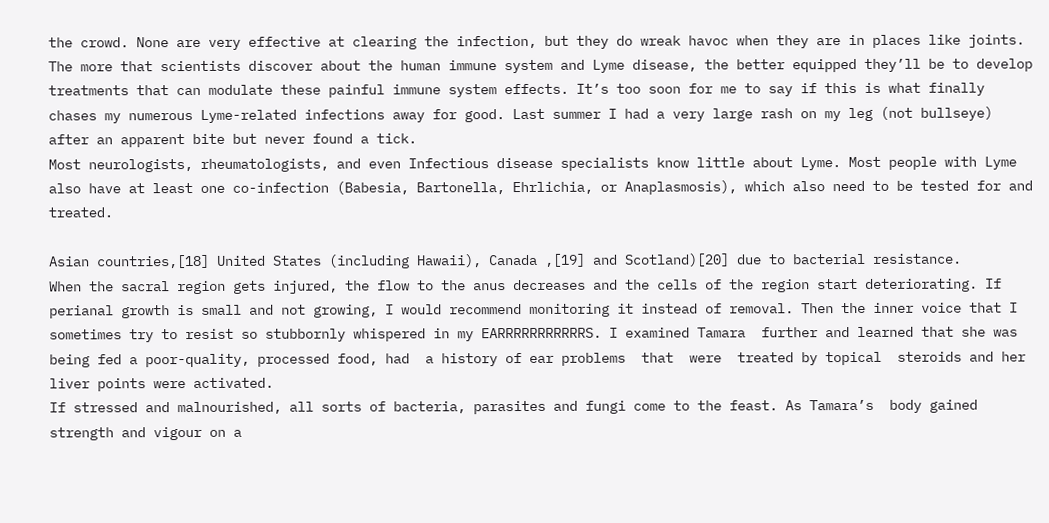the crowd. None are very effective at clearing the infection, but they do wreak havoc when they are in places like joints. The more that scientists discover about the human immune system and Lyme disease, the better equipped they’ll be to develop treatments that can modulate these painful immune system effects. It’s too soon for me to say if this is what finally chases my numerous Lyme-related infections away for good. Last summer I had a very large rash on my leg (not bullseye) after an apparent bite but never found a tick.
Most neurologists, rheumatologists, and even Infectious disease specialists know little about Lyme. Most people with Lyme also have at least one co-infection (Babesia, Bartonella, Ehrlichia, or Anaplasmosis), which also need to be tested for and treated.

Asian countries,[18] United States (including Hawaii), Canada ,[19] and Scotland)[20] due to bacterial resistance.
When the sacral region gets injured, the flow to the anus decreases and the cells of the region start deteriorating. If perianal growth is small and not growing, I would recommend monitoring it instead of removal. Then the inner voice that I sometimes try to resist so stubbornly whispered in my EARRRRRRRRRRRS. I examined Tamara  further and learned that she was being fed a poor-quality, processed food, had  a history of ear problems  that  were  treated by topical  steroids and her liver points were activated.
If stressed and malnourished, all sorts of bacteria, parasites and fungi come to the feast. As Tamara’s  body gained strength and vigour on a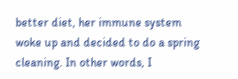better diet, her immune system woke up and decided to do a spring cleaning. In other words, I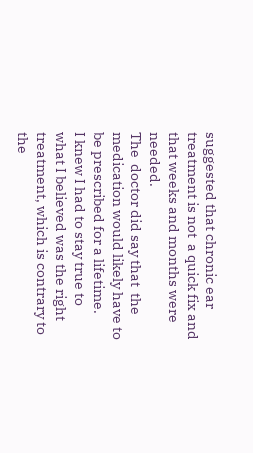suggested that chronic ear treatment is not  a quick fix and that weeks and months were needed.
The  doctor did say that  the medication would likely have to be prescribed for a lifetime.
I knew I had to stay true to what I believed was the right treatment, which is contrary to the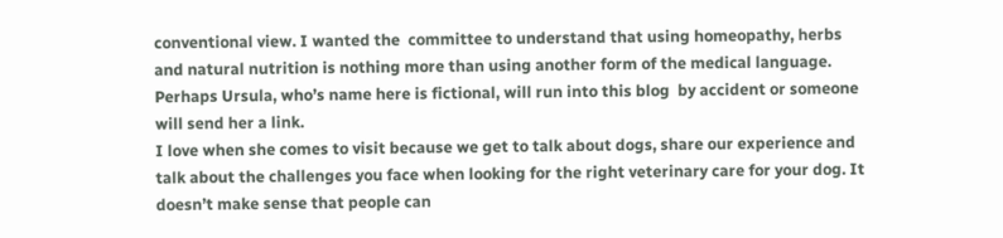conventional view. I wanted the  committee to understand that using homeopathy, herbs and natural nutrition is nothing more than using another form of the medical language. Perhaps Ursula, who’s name here is fictional, will run into this blog  by accident or someone will send her a link.
I love when she comes to visit because we get to talk about dogs, share our experience and talk about the challenges you face when looking for the right veterinary care for your dog. It doesn’t make sense that people can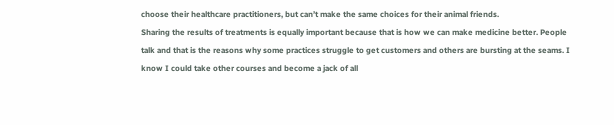choose their healthcare practitioners, but can’t make the same choices for their animal friends.
Sharing the results of treatments is equally important because that is how we can make medicine better. People talk and that is the reasons why some practices struggle to get customers and others are bursting at the seams. I know I could take other courses and become a jack of all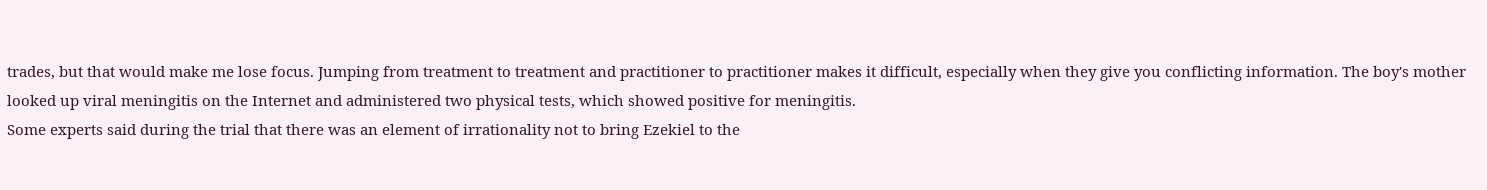trades, but that would make me lose focus. Jumping from treatment to treatment and practitioner to practitioner makes it difficult, especially when they give you conflicting information. The boy's mother looked up viral meningitis on the Internet and administered two physical tests, which showed positive for meningitis.
Some experts said during the trial that there was an element of irrationality not to bring Ezekiel to the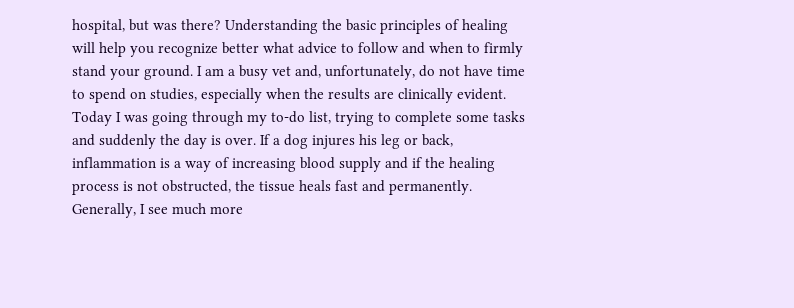hospital, but was there? Understanding the basic principles of healing will help you recognize better what advice to follow and when to firmly stand your ground. I am a busy vet and, unfortunately, do not have time to spend on studies, especially when the results are clinically evident.
Today I was going through my to-do list, trying to complete some tasks and suddenly the day is over. If a dog injures his leg or back, inflammation is a way of increasing blood supply and if the healing process is not obstructed, the tissue heals fast and permanently.
Generally, I see much more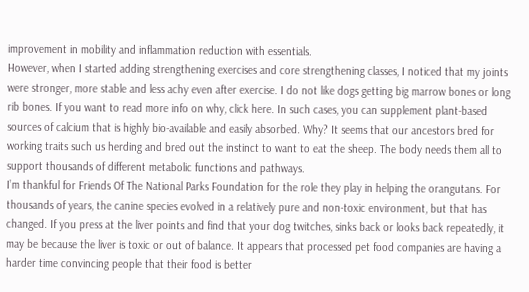improvement in mobility and inflammation reduction with essentials.
However, when I started adding strengthening exercises and core strengthening classes, I noticed that my joints were stronger, more stable and less achy even after exercise. I do not like dogs getting big marrow bones or long rib bones. If you want to read more info on why, click here. In such cases, you can supplement plant-based sources of calcium that is highly bio-available and easily absorbed. Why? It seems that our ancestors bred for working traits such us herding and bred out the instinct to want to eat the sheep. The body needs them all to support thousands of different metabolic functions and pathways.
I’m thankful for Friends Of The National Parks Foundation for the role they play in helping the orangutans. For thousands of years, the canine species evolved in a relatively pure and non-toxic environment, but that has changed. If you press at the liver points and find that your dog twitches, sinks back or looks back repeatedly, it may be because the liver is toxic or out of balance. It appears that processed pet food companies are having a harder time convincing people that their food is better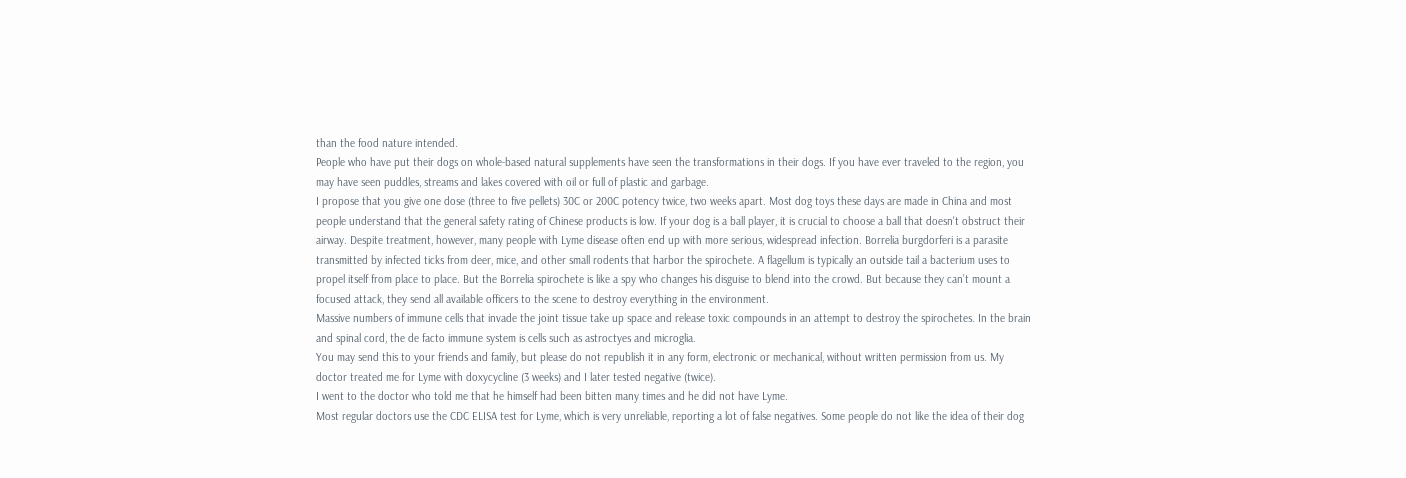than the food nature intended.
People who have put their dogs on whole-based natural supplements have seen the transformations in their dogs. If you have ever traveled to the region, you may have seen puddles, streams and lakes covered with oil or full of plastic and garbage.
I propose that you give one dose (three to five pellets) 30C or 200C potency twice, two weeks apart. Most dog toys these days are made in China and most people understand that the general safety rating of Chinese products is low. If your dog is a ball player, it is crucial to choose a ball that doesn't obstruct their airway. Despite treatment, however, many people with Lyme disease often end up with more serious, widespread infection. Borrelia burgdorferi is a parasite transmitted by infected ticks from deer, mice, and other small rodents that harbor the spirochete. A flagellum is typically an outside tail a bacterium uses to propel itself from place to place. But the Borrelia spirochete is like a spy who changes his disguise to blend into the crowd. But because they can’t mount a focused attack, they send all available officers to the scene to destroy everything in the environment.
Massive numbers of immune cells that invade the joint tissue take up space and release toxic compounds in an attempt to destroy the spirochetes. In the brain and spinal cord, the de facto immune system is cells such as astroctyes and microglia.
You may send this to your friends and family, but please do not republish it in any form, electronic or mechanical, without written permission from us. My doctor treated me for Lyme with doxycycline (3 weeks) and I later tested negative (twice).
I went to the doctor who told me that he himself had been bitten many times and he did not have Lyme.
Most regular doctors use the CDC ELISA test for Lyme, which is very unreliable, reporting a lot of false negatives. Some people do not like the idea of their dog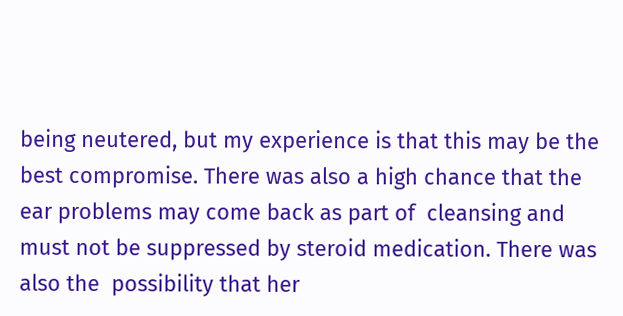being neutered, but my experience is that this may be the best compromise. There was also a high chance that the ear problems may come back as part of  cleansing and must not be suppressed by steroid medication. There was also the  possibility that her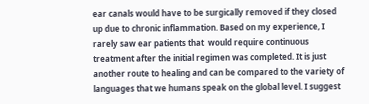ear canals would have to be surgically removed if they closed up due to chronic inflammation. Based on my experience, I rarely saw ear patients that  would require continuous treatment after the initial regimen was completed. It is just another route to healing and can be compared to the variety of languages that we humans speak on the global level. I suggest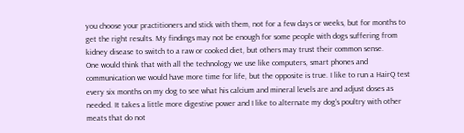you choose your practitioners and stick with them, not for a few days or weeks, but for months to get the right results. My findings may not be enough for some people with dogs suffering from kidney disease to switch to a raw or cooked diet, but others may trust their common sense.
One would think that with all the technology we use like computers, smart phones and communication we would have more time for life, but the opposite is true. I like to run a HairQ test every six months on my dog to see what his calcium and mineral levels are and adjust doses as needed. It takes a little more digestive power and I like to alternate my dog's poultry with other meats that do not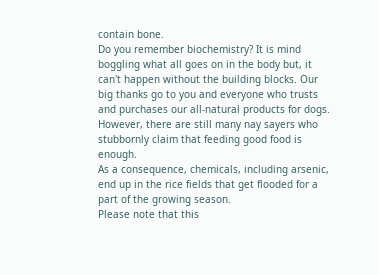contain bone.
Do you remember biochemistry? It is mind boggling what all goes on in the body but, it can't happen without the building blocks. Our big thanks go to you and everyone who trusts and purchases our all-natural products for dogs.
However, there are still many nay sayers who stubbornly claim that feeding good food is enough.
As a consequence, chemicals, including arsenic, end up in the rice fields that get flooded for a part of the growing season.
Please note that this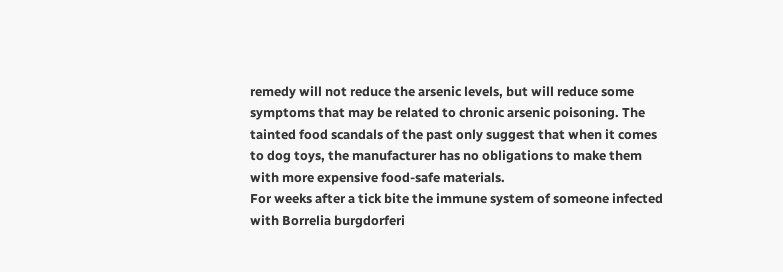remedy will not reduce the arsenic levels, but will reduce some symptoms that may be related to chronic arsenic poisoning. The tainted food scandals of the past only suggest that when it comes to dog toys, the manufacturer has no obligations to make them with more expensive food-safe materials.
For weeks after a tick bite the immune system of someone infected with Borrelia burgdorferi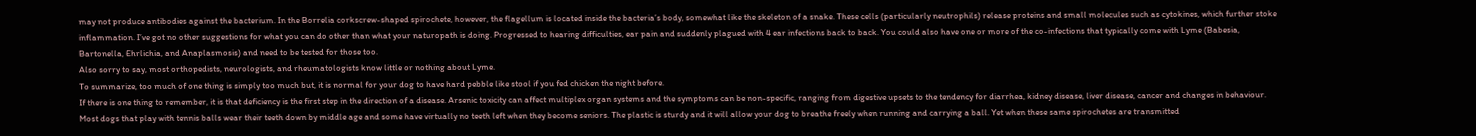may not produce antibodies against the bacterium. In the Borrelia corkscrew-shaped spirochete, however, the flagellum is located inside the bacteria’s body, somewhat like the skeleton of a snake. These cells (particularly neutrophils) release proteins and small molecules such as cytokines, which further stoke inflammation. I’ve got no other suggestions for what you can do other than what your naturopath is doing. Progressed to hearing difficulties, ear pain and suddenly plagued with 4 ear infections back to back. You could also have one or more of the co-infections that typically come with Lyme (Babesia, Bartonella, Ehrlichia, and Anaplasmosis) and need to be tested for those too.
Also sorry to say, most orthopedists, neurologists, and rheumatologists know little or nothing about Lyme.
To summarize, too much of one thing is simply too much but, it is normal for your dog to have hard pebble like stool if you fed chicken the night before.
If there is one thing to remember, it is that deficiency is the first step in the direction of a disease. Arsenic toxicity can affect multiplex organ systems and the symptoms can be non-specific, ranging from digestive upsets to the tendency for diarrhea, kidney disease, liver disease, cancer and changes in behaviour. Most dogs that play with tennis balls wear their teeth down by middle age and some have virtually no teeth left when they become seniors. The plastic is sturdy and it will allow your dog to breathe freely when running and carrying a ball. Yet when these same spirochetes are transmitted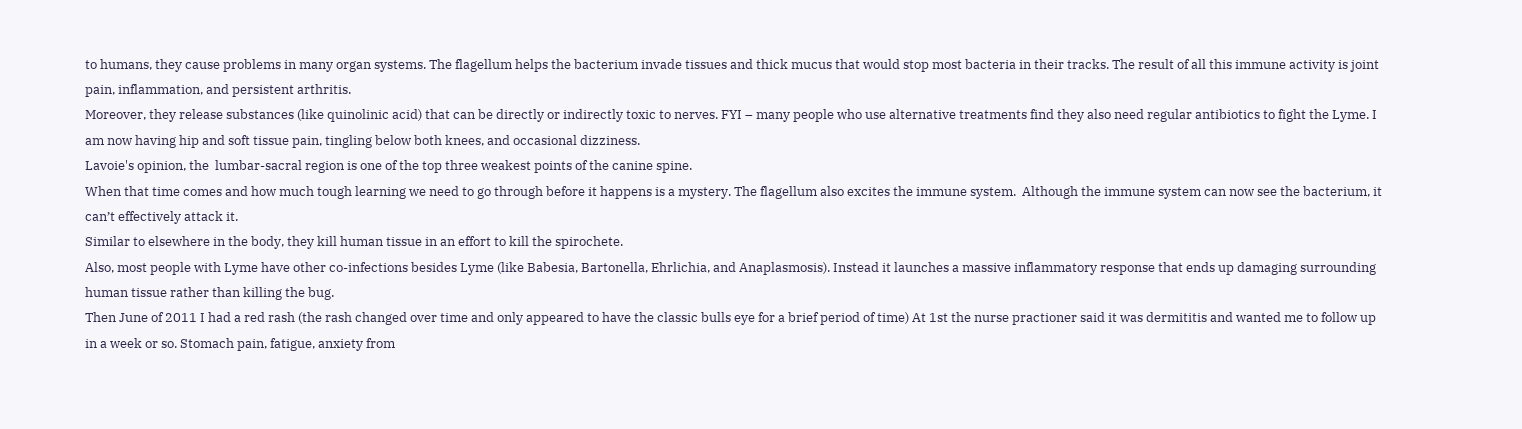to humans, they cause problems in many organ systems. The flagellum helps the bacterium invade tissues and thick mucus that would stop most bacteria in their tracks. The result of all this immune activity is joint pain, inflammation, and persistent arthritis.
Moreover, they release substances (like quinolinic acid) that can be directly or indirectly toxic to nerves. FYI – many people who use alternative treatments find they also need regular antibiotics to fight the Lyme. I am now having hip and soft tissue pain, tingling below both knees, and occasional dizziness.
Lavoie's opinion, the  lumbar-sacral region is one of the top three weakest points of the canine spine.
When that time comes and how much tough learning we need to go through before it happens is a mystery. The flagellum also excites the immune system.  Although the immune system can now see the bacterium, it can’t effectively attack it.
Similar to elsewhere in the body, they kill human tissue in an effort to kill the spirochete.
Also, most people with Lyme have other co-infections besides Lyme (like Babesia, Bartonella, Ehrlichia, and Anaplasmosis). Instead it launches a massive inflammatory response that ends up damaging surrounding human tissue rather than killing the bug.
Then June of 2011 I had a red rash (the rash changed over time and only appeared to have the classic bulls eye for a brief period of time) At 1st the nurse practioner said it was dermititis and wanted me to follow up in a week or so. Stomach pain, fatigue, anxiety from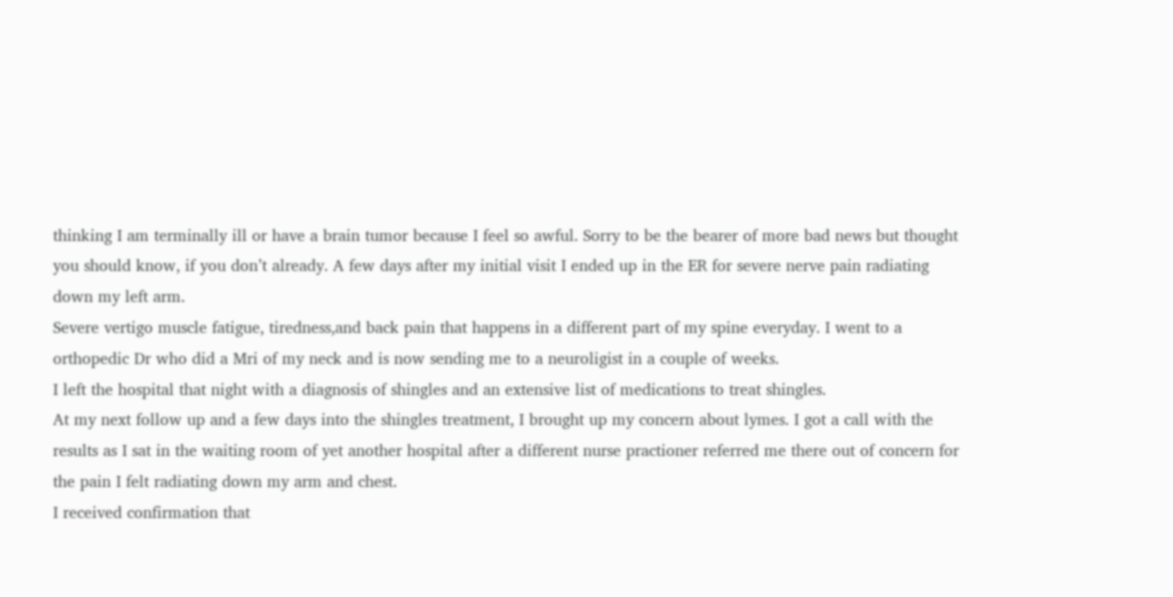thinking I am terminally ill or have a brain tumor because I feel so awful. Sorry to be the bearer of more bad news but thought you should know, if you don’t already. A few days after my initial visit I ended up in the ER for severe nerve pain radiating down my left arm.
Severe vertigo muscle fatigue, tiredness,and back pain that happens in a different part of my spine everyday. I went to a orthopedic Dr who did a Mri of my neck and is now sending me to a neuroligist in a couple of weeks.
I left the hospital that night with a diagnosis of shingles and an extensive list of medications to treat shingles.
At my next follow up and a few days into the shingles treatment, I brought up my concern about lymes. I got a call with the results as I sat in the waiting room of yet another hospital after a different nurse practioner referred me there out of concern for the pain I felt radiating down my arm and chest.
I received confirmation that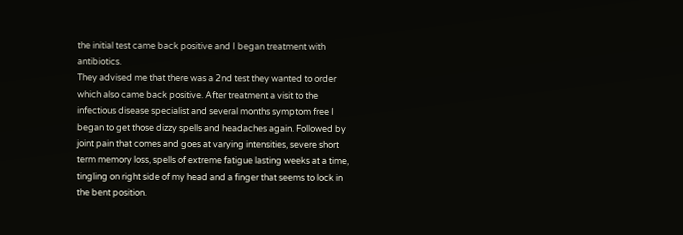the initial test came back positive and I began treatment with antibiotics.
They advised me that there was a 2nd test they wanted to order which also came back positive. After treatment a visit to the infectious disease specialist and several months symptom free I began to get those dizzy spells and headaches again. Followed by joint pain that comes and goes at varying intensities, severe short term memory loss, spells of extreme fatigue lasting weeks at a time, tingling on right side of my head and a finger that seems to lock in the bent position.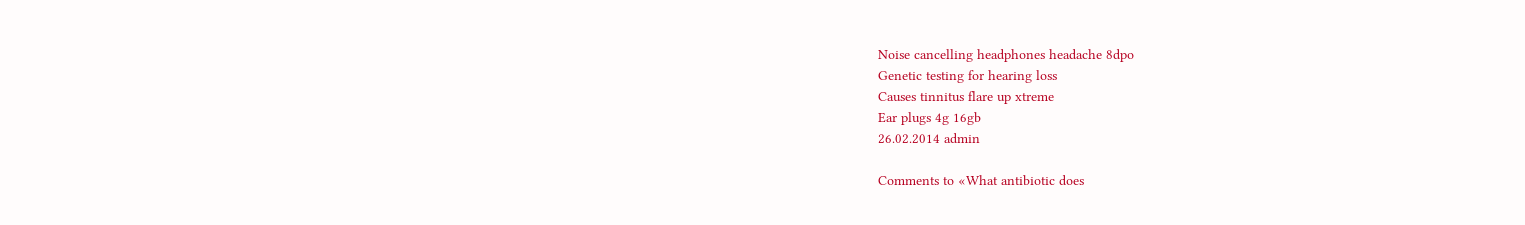Noise cancelling headphones headache 8dpo
Genetic testing for hearing loss
Causes tinnitus flare up xtreme
Ear plugs 4g 16gb
26.02.2014 admin

Comments to «What antibiotic does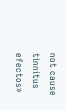not cause tinnitus efectos»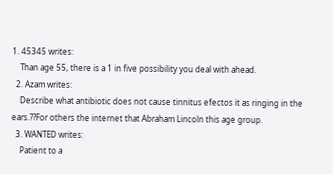1. 45345 writes:
    Than age 55, there is a 1 in five possibility you deal with ahead.
  2. Azam writes:
    Describe what antibiotic does not cause tinnitus efectos it as ringing in the ears.??For others the internet that Abraham Lincoln this age group.
  3. WANTED writes:
    Patient to a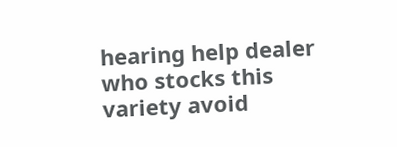hearing help dealer who stocks this variety avoid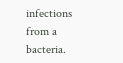infections from a bacteria.